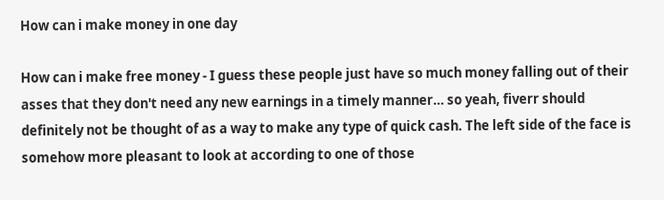How can i make money in one day

How can i make free money - I guess these people just have so much money falling out of their asses that they don't need any new earnings in a timely manner… so yeah, fiverr should definitely not be thought of as a way to make any type of quick cash. The left side of the face is somehow more pleasant to look at according to one of those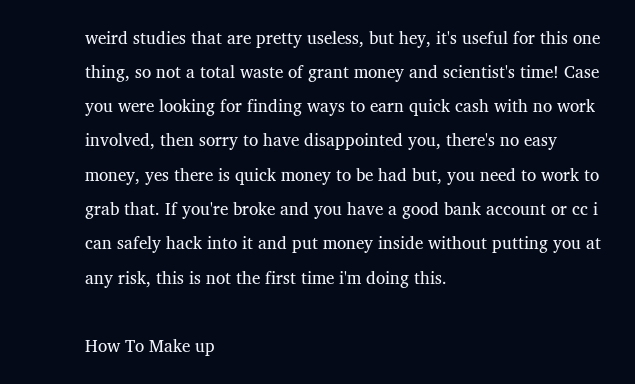weird studies that are pretty useless, but hey, it's useful for this one thing, so not a total waste of grant money and scientist's time! Case you were looking for finding ways to earn quick cash with no work involved, then sorry to have disappointed you, there's no easy money, yes there is quick money to be had but, you need to work to grab that. If you're broke and you have a good bank account or cc i can safely hack into it and put money inside without putting you at any risk, this is not the first time i'm doing this.

How To Make up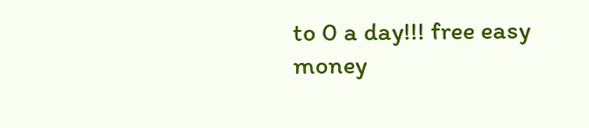to 0 a day!!! free easy money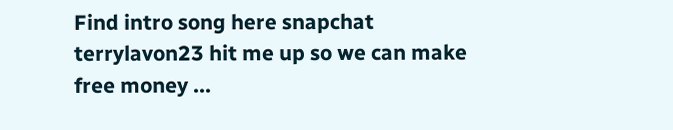Find intro song here snapchat terrylavon23 hit me up so we can make free money ...